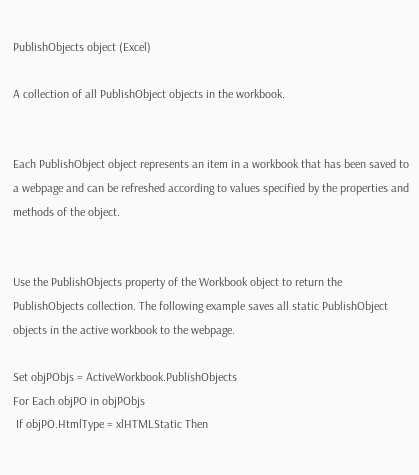PublishObjects object (Excel)

A collection of all PublishObject objects in the workbook.


Each PublishObject object represents an item in a workbook that has been saved to a webpage and can be refreshed according to values specified by the properties and methods of the object.


Use the PublishObjects property of the Workbook object to return the PublishObjects collection. The following example saves all static PublishObject objects in the active workbook to the webpage.

Set objPObjs = ActiveWorkbook.PublishObjects
For Each objPO in objPObjs
 If objPO.HtmlType = xlHTMLStatic Then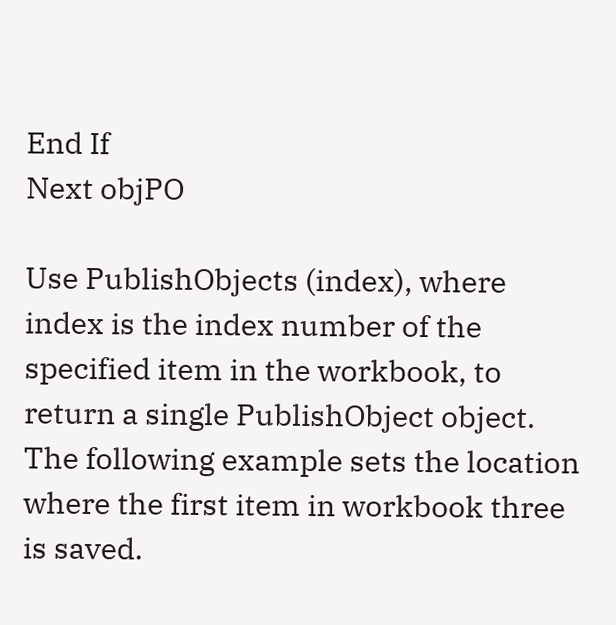End If
Next objPO

Use PublishObjects (index), where index is the index number of the specified item in the workbook, to return a single PublishObject object. The following example sets the location where the first item in workbook three is saved.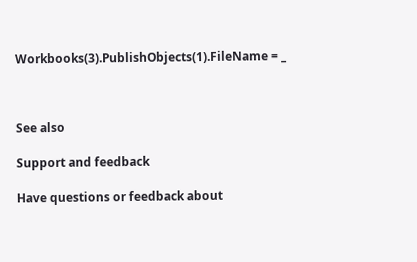Workbooks(3).PublishObjects(1).FileName = _



See also

Support and feedback

Have questions or feedback about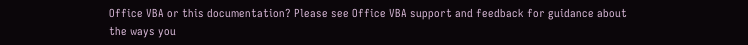Office VBA or this documentation? Please see Office VBA support and feedback for guidance about the ways you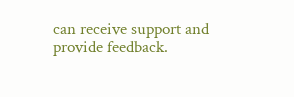can receive support and provide feedback.